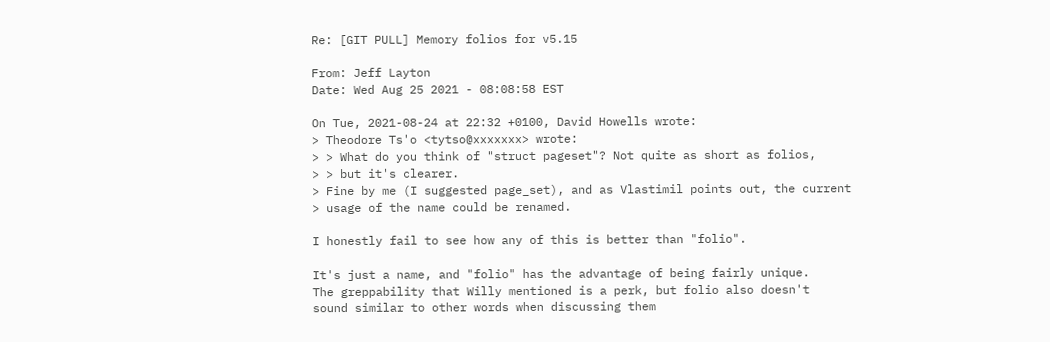Re: [GIT PULL] Memory folios for v5.15

From: Jeff Layton
Date: Wed Aug 25 2021 - 08:08:58 EST

On Tue, 2021-08-24 at 22:32 +0100, David Howells wrote:
> Theodore Ts'o <tytso@xxxxxxx> wrote:
> > What do you think of "struct pageset"? Not quite as short as folios,
> > but it's clearer.
> Fine by me (I suggested page_set), and as Vlastimil points out, the current
> usage of the name could be renamed.

I honestly fail to see how any of this is better than "folio".

It's just a name, and "folio" has the advantage of being fairly unique.
The greppability that Willy mentioned is a perk, but folio also doesn't
sound similar to other words when discussing them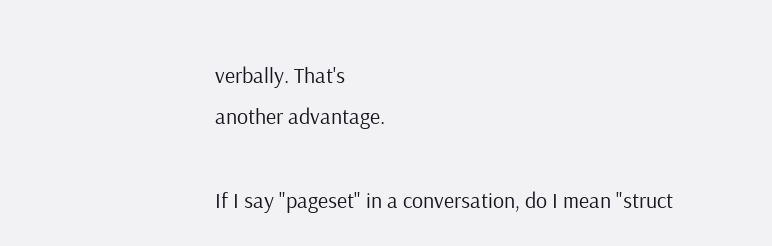verbally. That's
another advantage.

If I say "pageset" in a conversation, do I mean "struct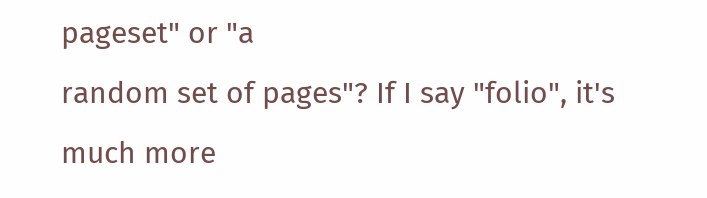pageset" or "a
random set of pages"? If I say "folio", it's much more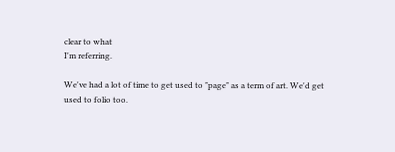clear to what
I'm referring.

We've had a lot of time to get used to "page" as a term of art. We'd get
used to folio too.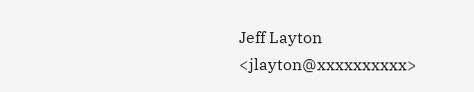Jeff Layton <jlayton@xxxxxxxxxx>